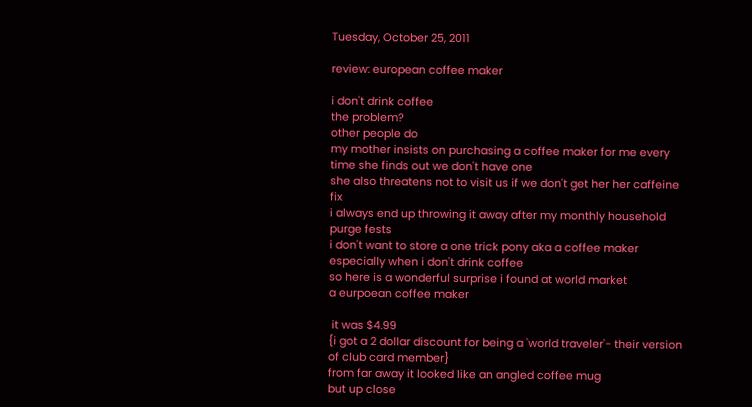Tuesday, October 25, 2011

review: european coffee maker

i don't drink coffee
the problem?
other people do
my mother insists on purchasing a coffee maker for me every time she finds out we don't have one
she also threatens not to visit us if we don't get her her caffeine fix
i always end up throwing it away after my monthly household purge fests
i don't want to store a one trick pony aka a coffee maker
especially when i don't drink coffee
so here is a wonderful surprise i found at world market
a eurpoean coffee maker

 it was $4.99
{i got a 2 dollar discount for being a 'world traveler'- their version of club card member}
from far away it looked like an angled coffee mug
but up close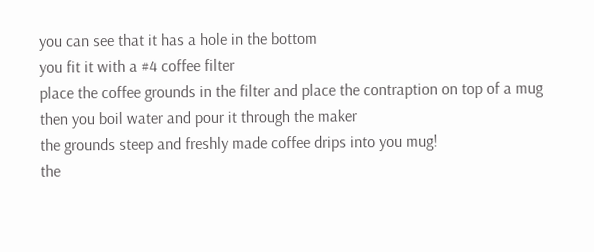you can see that it has a hole in the bottom
you fit it with a #4 coffee filter
place the coffee grounds in the filter and place the contraption on top of a mug
then you boil water and pour it through the maker
the grounds steep and freshly made coffee drips into you mug!
the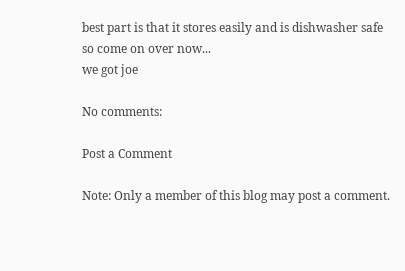best part is that it stores easily and is dishwasher safe
so come on over now...
we got joe

No comments:

Post a Comment

Note: Only a member of this blog may post a comment.